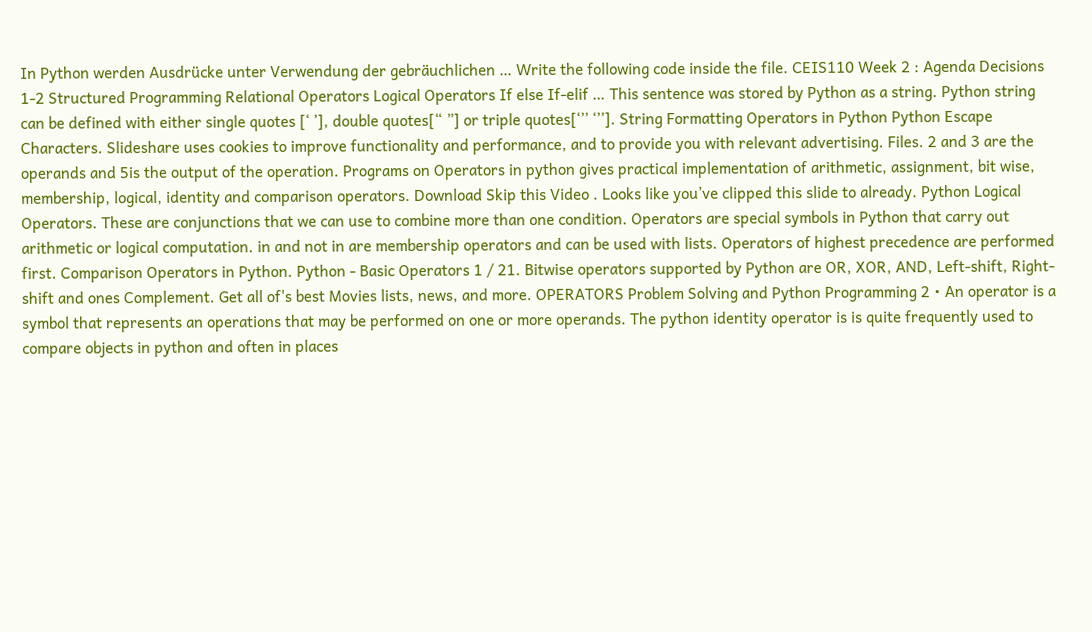In Python werden Ausdrücke unter Verwendung der gebräuchlichen … Write the following code inside the file. CEIS110 Week 2 : Agenda Decisions 1-2 Structured Programming Relational Operators Logical Operators If else If-elif … This sentence was stored by Python as a string. Python string can be defined with either single quotes [‘ ’], double quotes[“ ”] or triple quotes[‘’’ ‘’’]. String Formatting Operators in Python Python Escape Characters. Slideshare uses cookies to improve functionality and performance, and to provide you with relevant advertising. Files. 2 and 3 are the operands and 5is the output of the operation. Programs on Operators in python gives practical implementation of arithmetic, assignment, bit wise, membership, logical, identity and comparison operators. Download Skip this Video . Looks like you’ve clipped this slide to already. Python Logical Operators. These are conjunctions that we can use to combine more than one condition. Operators are special symbols in Python that carry out arithmetic or logical computation. in and not in are membership operators and can be used with lists. Operators of highest precedence are performed first. Comparison Operators in Python. Python - Basic Operators 1 / 21. Bitwise operators supported by Python are OR, XOR, AND, Left-shift, Right-shift and ones Complement. Get all of's best Movies lists, news, and more. OPERATORS Problem Solving and Python Programming 2 • An operator is a symbol that represents an operations that may be performed on one or more operands. The python identity operator is is quite frequently used to compare objects in python and often in places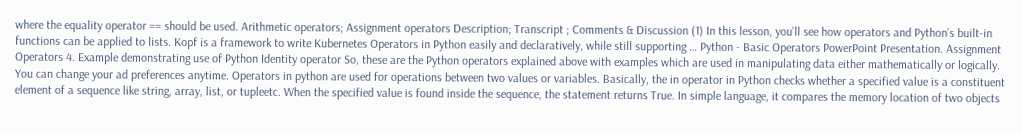where the equality operator == should be used. Arithmetic operators; Assignment operators Description; Transcript ; Comments & Discussion (1) In this lesson, you’ll see how operators and Python’s built-in functions can be applied to lists. Kopf is a framework to write Kubernetes Operators in Python easily and declaratively, while still supporting … Python - Basic Operators PowerPoint Presentation. Assignment Operators 4. Example demonstrating use of Python Identity operator So, these are the Python operators explained above with examples which are used in manipulating data either mathematically or logically. You can change your ad preferences anytime. Operators in python are used for operations between two values or variables. Basically, the in operator in Python checks whether a specified value is a constituent element of a sequence like string, array, list, or tupleetc. When the specified value is found inside the sequence, the statement returns True. In simple language, it compares the memory location of two objects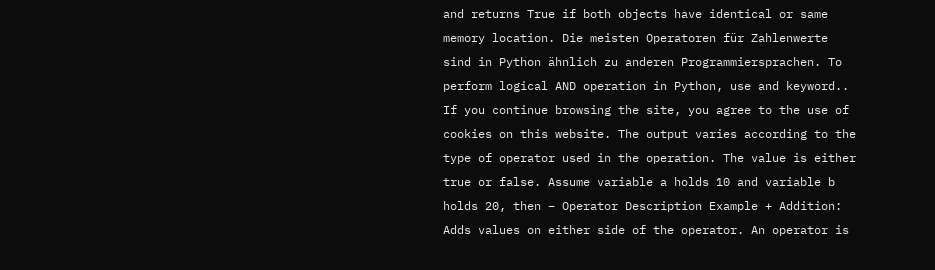and returns True if both objects have identical or same memory location. Die meisten Operatoren für Zahlenwerte sind in Python ähnlich zu anderen Programmiersprachen. To perform logical AND operation in Python, use and keyword.. If you continue browsing the site, you agree to the use of cookies on this website. The output varies according to the type of operator used in the operation. The value is either true or false. Assume variable a holds 10 and variable b holds 20, then − Operator Description Example + Addition: Adds values on either side of the operator. An operator is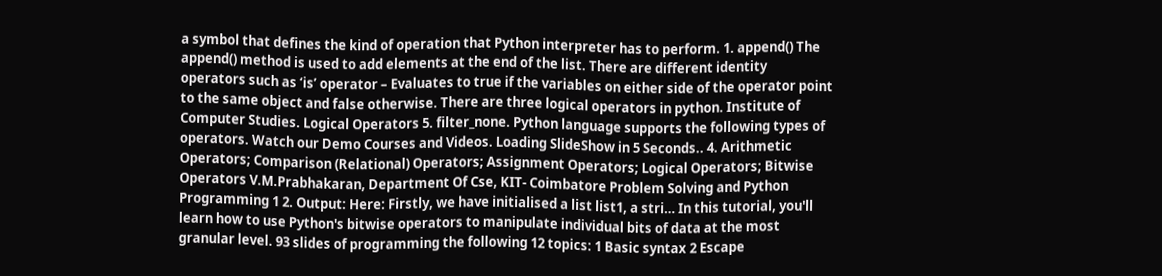a symbol that defines the kind of operation that Python interpreter has to perform. 1. append() The append() method is used to add elements at the end of the list. There are different identity operators such as ‘is’ operator – Evaluates to true if the variables on either side of the operator point to the same object and false otherwise. There are three logical operators in python. Institute of Computer Studies. Logical Operators 5. filter_none. Python language supports the following types of operators. Watch our Demo Courses and Videos. Loading SlideShow in 5 Seconds.. 4. Arithmetic Operators; Comparison (Relational) Operators; Assignment Operators; Logical Operators; Bitwise Operators V.M.Prabhakaran, Department Of Cse, KIT- Coimbatore Problem Solving and Python Programming 1 2. Output: Here: Firstly, we have initialised a list list1, a stri… In this tutorial, you'll learn how to use Python's bitwise operators to manipulate individual bits of data at the most granular level. 93 slides of programming the following 12 topics: 1 Basic syntax 2 Escape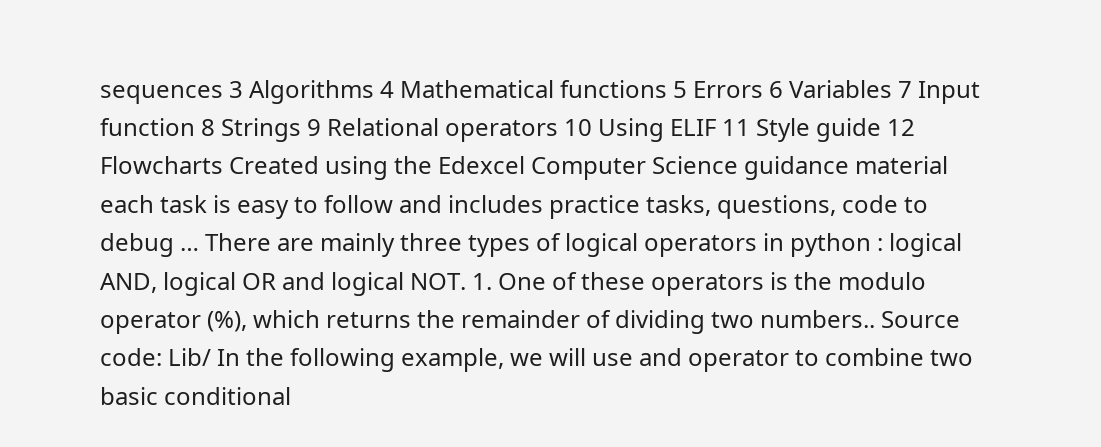sequences 3 Algorithms 4 Mathematical functions 5 Errors 6 Variables 7 Input function 8 Strings 9 Relational operators 10 Using ELIF 11 Style guide 12 Flowcharts Created using the Edexcel Computer Science guidance material each task is easy to follow and includes practice tasks, questions, code to debug … There are mainly three types of logical operators in python : logical AND, logical OR and logical NOT. 1. One of these operators is the modulo operator (%), which returns the remainder of dividing two numbers.. Source code: Lib/ In the following example, we will use and operator to combine two basic conditional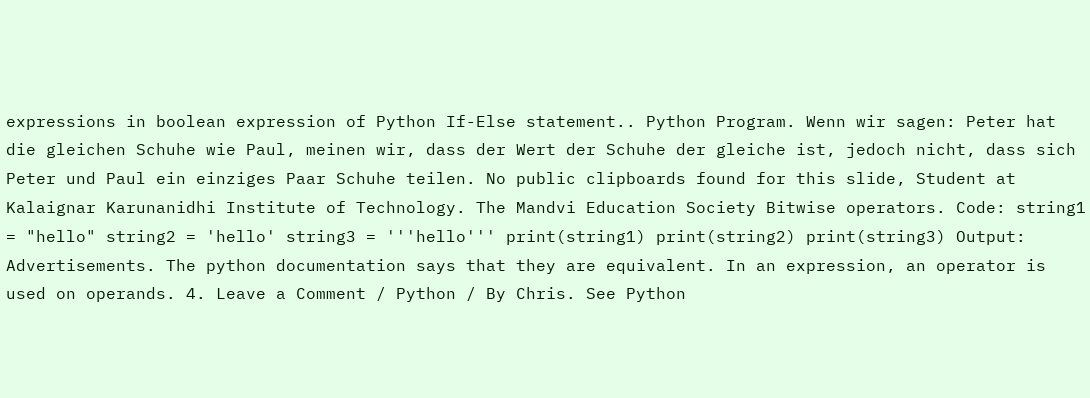expressions in boolean expression of Python If-Else statement.. Python Program. Wenn wir sagen: Peter hat die gleichen Schuhe wie Paul, meinen wir, dass der Wert der Schuhe der gleiche ist, jedoch nicht, dass sich Peter und Paul ein einziges Paar Schuhe teilen. No public clipboards found for this slide, Student at Kalaignar Karunanidhi Institute of Technology. The Mandvi Education Society Bitwise operators. Code: string1 = "hello" string2 = 'hello' string3 = '''hello''' print(string1) print(string2) print(string3) Output: Advertisements. The python documentation says that they are equivalent. In an expression, an operator is used on operands. 4. Leave a Comment / Python / By Chris. See Python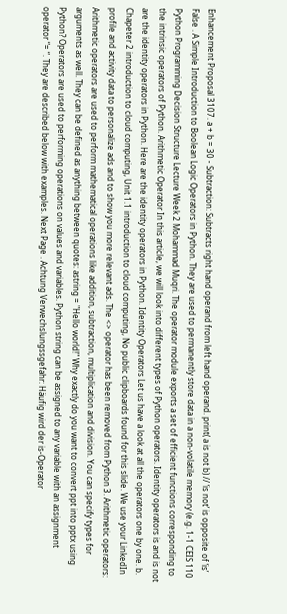Enhancement Proposal 3107. a + b = 30 - Subtraction: Subtracts right hand operand from left hand operand. print( a is not b) // ‘is not’ is opposite of ‘is’ False . A Simple Introduction to Boolean Logic Operators in Python. They are used to permanently store data in a non-volatile memory (e.g. 1-1 CEIS 110 Python Programming Decision Structure Lecture Week 2 Mohammad Muqri. The operator module exports a set of efficient functions corresponding to the intrinsic operators of Python. Arithmetic Operator In this article, we will look into different types of Python operators. Identity operators is and is not are the identity operators in Python. Here are the identity operators in Python. Identity Operators Let us have a look at all the operators one by one. b. Chapeter 2 introduction to cloud computing, Unit 1.1 introduction to cloud computing, No public clipboards found for this slide. We use your LinkedIn profile and activity data to personalize ads and to show you more relevant ads. The <> operator has been removed from Python 3. Arithmetic operators: Arithmetic operators are used to perform mathematical operations like addition, subtraction, multiplication and division. You can specify types for arguments as well. They can be defined as anything between quotes: astring = "Hello world!" Why exactly do you want to convert ppt into pptx using Python? Operators are used to performing operations on values and variables. Python string can be assigned to any variable with an assignment operator “= “. They are described below with examples. Next Page . Achtung Verwechslungssgefahr: Häufig wird der is-Operator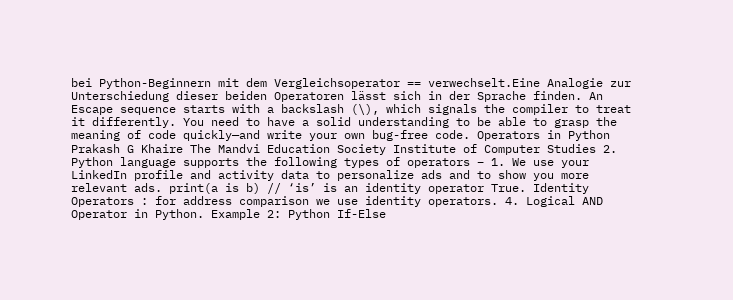bei Python-Beginnern mit dem Vergleichsoperator == verwechselt.Eine Analogie zur Unterschiedung dieser beiden Operatoren lässt sich in der Sprache finden. An Escape sequence starts with a backslash (\), which signals the compiler to treat it differently. You need to have a solid understanding to be able to grasp the meaning of code quickly—and write your own bug-free code. Operators in Python Prakash G Khaire The Mandvi Education Society Institute of Computer Studies 2. Python language supports the following types of operators − 1. We use your LinkedIn profile and activity data to personalize ads and to show you more relevant ads. print(a is b) // ‘is’ is an identity operator True. Identity Operators : for address comparison we use identity operators. 4. Logical AND Operator in Python. Example 2: Python If-Else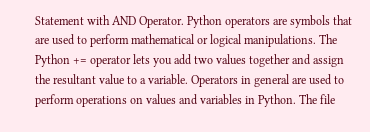Statement with AND Operator. Python operators are symbols that are used to perform mathematical or logical manipulations. The Python += operator lets you add two values together and assign the resultant value to a variable. Operators in general are used to perform operations on values and variables in Python. The file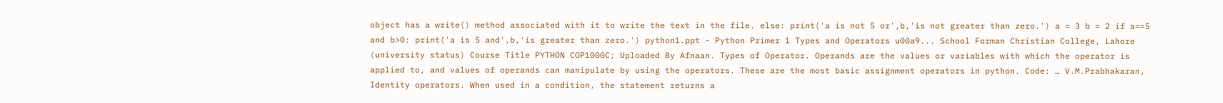object has a write() method associated with it to write the text in the file. else: print('a is not 5 or',b,'is not greater than zero.') a = 3 b = 2 if a==5 and b>0: print('a is 5 and',b,'is greater than zero.') python1.ppt - Python Primer 1 Types and Operators u00a9... School Forman Christian College, Lahore (university status) Course Title PYTHON COP1000C; Uploaded By Afnaan. Types of Operator. Operands are the values or variables with which the operator is applied to, and values of operands can manipulate by using the operators. These are the most basic assignment operators in python. Code: … V.M.Prabhakaran, Identity operators. When used in a condition, the statement returns a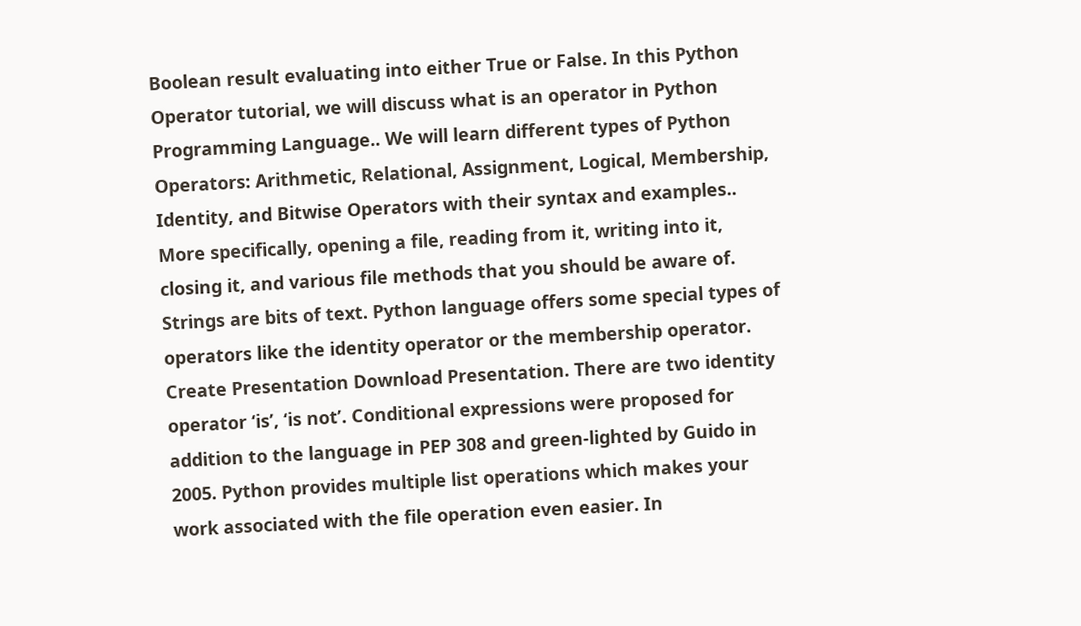Boolean result evaluating into either True or False. In this Python Operator tutorial, we will discuss what is an operator in Python Programming Language.. We will learn different types of Python Operators: Arithmetic, Relational, Assignment, Logical, Membership, Identity, and Bitwise Operators with their syntax and examples.. More specifically, opening a file, reading from it, writing into it, closing it, and various file methods that you should be aware of. Strings are bits of text. Python language offers some special types of operators like the identity operator or the membership operator. Create Presentation Download Presentation. There are two identity operator ‘is’, ‘is not’. Conditional expressions were proposed for addition to the language in PEP 308 and green-lighted by Guido in 2005. Python provides multiple list operations which makes your work associated with the file operation even easier. In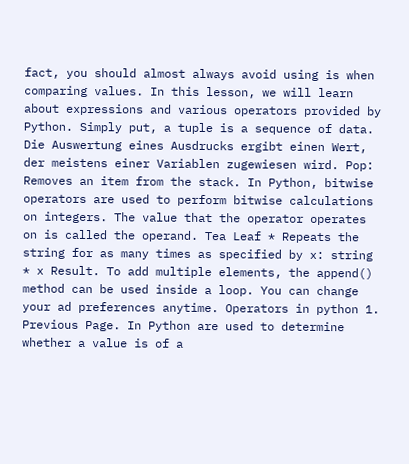fact, you should almost always avoid using is when comparing values. In this lesson, we will learn about expressions and various operators provided by Python. Simply put, a tuple is a sequence of data. Die Auswertung eines Ausdrucks ergibt einen Wert, der meistens einer Variablen zugewiesen wird. Pop: Removes an item from the stack. In Python, bitwise operators are used to perform bitwise calculations on integers. The value that the operator operates on is called the operand. Tea Leaf * Repeats the string for as many times as specified by x: string * x Result. To add multiple elements, the append() method can be used inside a loop. You can change your ad preferences anytime. Operators in python 1. Previous Page. In Python are used to determine whether a value is of a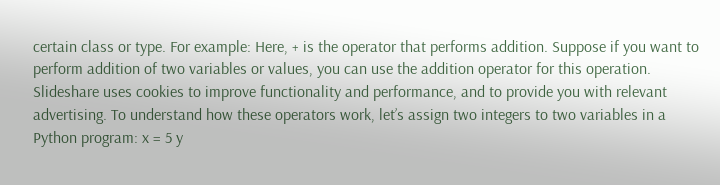certain class or type. For example: Here, + is the operator that performs addition. Suppose if you want to perform addition of two variables or values, you can use the addition operator for this operation. Slideshare uses cookies to improve functionality and performance, and to provide you with relevant advertising. To understand how these operators work, let’s assign two integers to two variables in a Python program: x = 5 y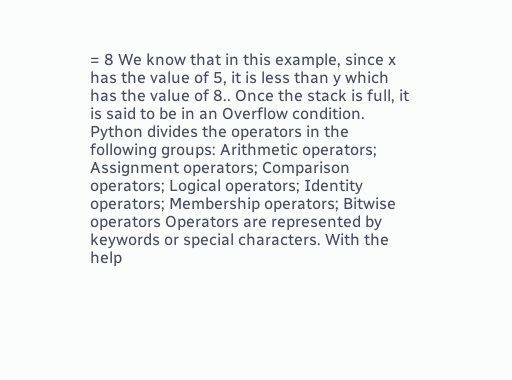= 8 We know that in this example, since x has the value of 5, it is less than y which has the value of 8.. Once the stack is full, it is said to be in an Overflow condition. Python divides the operators in the following groups: Arithmetic operators; Assignment operators; Comparison operators; Logical operators; Identity operators; Membership operators; Bitwise operators Operators are represented by keywords or special characters. With the help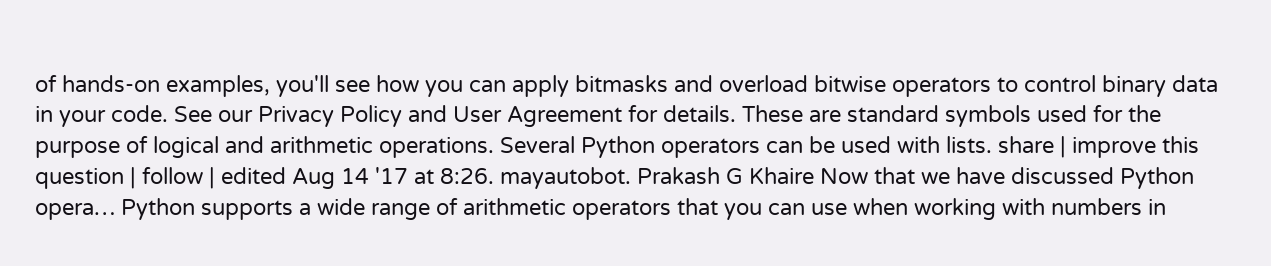of hands-on examples, you'll see how you can apply bitmasks and overload bitwise operators to control binary data in your code. See our Privacy Policy and User Agreement for details. These are standard symbols used for the purpose of logical and arithmetic operations. Several Python operators can be used with lists. share | improve this question | follow | edited Aug 14 '17 at 8:26. mayautobot. Prakash G Khaire Now that we have discussed Python opera… Python supports a wide range of arithmetic operators that you can use when working with numbers in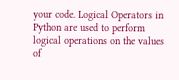your code. Logical Operators in Python are used to perform logical operations on the values of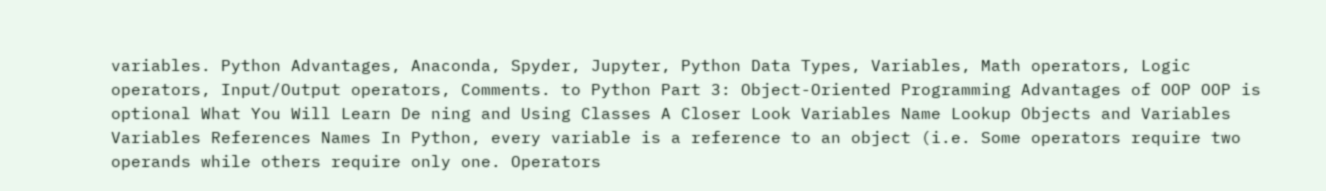variables. Python Advantages, Anaconda, Spyder, Jupyter, Python Data Types, Variables, Math operators, Logic operators, Input/Output operators, Comments. to Python Part 3: Object-Oriented Programming Advantages of OOP OOP is optional What You Will Learn De ning and Using Classes A Closer Look Variables Name Lookup Objects and Variables Variables References Names In Python, every variable is a reference to an object (i.e. Some operators require two operands while others require only one. Operators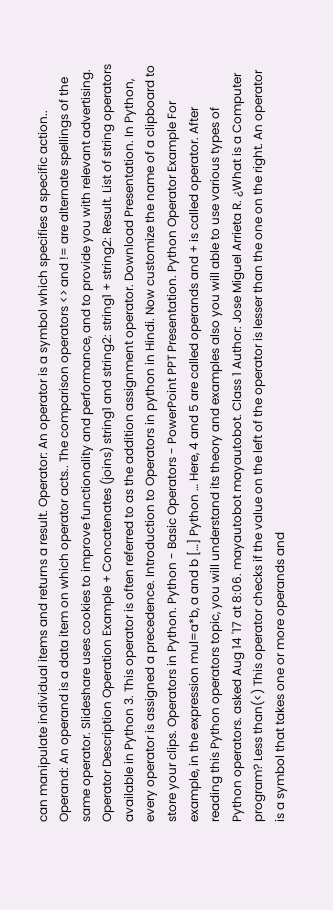can manipulate individual items and returns a result. Operator: An operator is a symbol which specifies a specific action.. Operand: An operand is a data item on which operator acts.. The comparison operators <> and != are alternate spellings of the same operator. Slideshare uses cookies to improve functionality and performance, and to provide you with relevant advertising. Operator Description Operation Example + Concatenates (joins) string1 and string2: string1 + string2: Result. List of string operators available in Python 3. This operator is often referred to as the addition assignment operator. Download Presentation. In Python, every operator is assigned a precedence. Introduction to Operators in python in Hindi. Now customize the name of a clipboard to store your clips. Operators in Python. Python - Basic Operators - PowerPoint PPT Presentation. Python Operator Example For example, in the expression mul=a*b, a and b […] Python … Here, 4 and 5 are called operands and + is called operator. After reading this Python operators topic, you will understand its theory and examples also you will able to use various types of Python operators. asked Aug 14 '17 at 8:06. mayautobot mayautobot. Class 1 Author: Jose Miguel Arrieta R. ¿What is a Computer program? Less than(<) This operator checks if the value on the left of the operator is lesser than the one on the right. An operator is a symbol that takes one or more operands and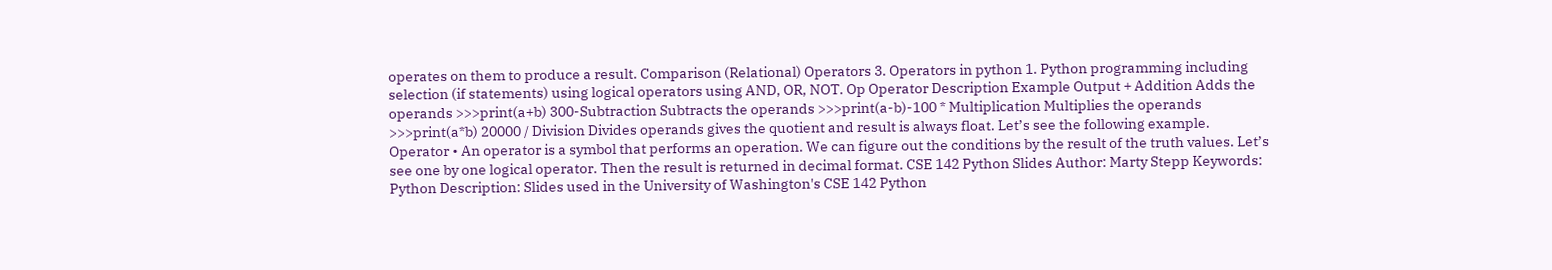operates on them to produce a result. Comparison (Relational) Operators 3. Operators in python 1. Python programming including selection (if statements) using logical operators using AND, OR, NOT. Op Operator Description Example Output + Addition Adds the operands >>>print(a+b) 300-Subtraction Subtracts the operands >>>print(a-b)-100 * Multiplication Multiplies the operands >>>print(a*b) 20000 / Division Divides operands gives the quotient and result is always float. Let’s see the following example. Operator • An operator is a symbol that performs an operation. We can figure out the conditions by the result of the truth values. Let’s see one by one logical operator. Then the result is returned in decimal format. CSE 142 Python Slides Author: Marty Stepp Keywords: Python Description: Slides used in the University of Washington's CSE 142 Python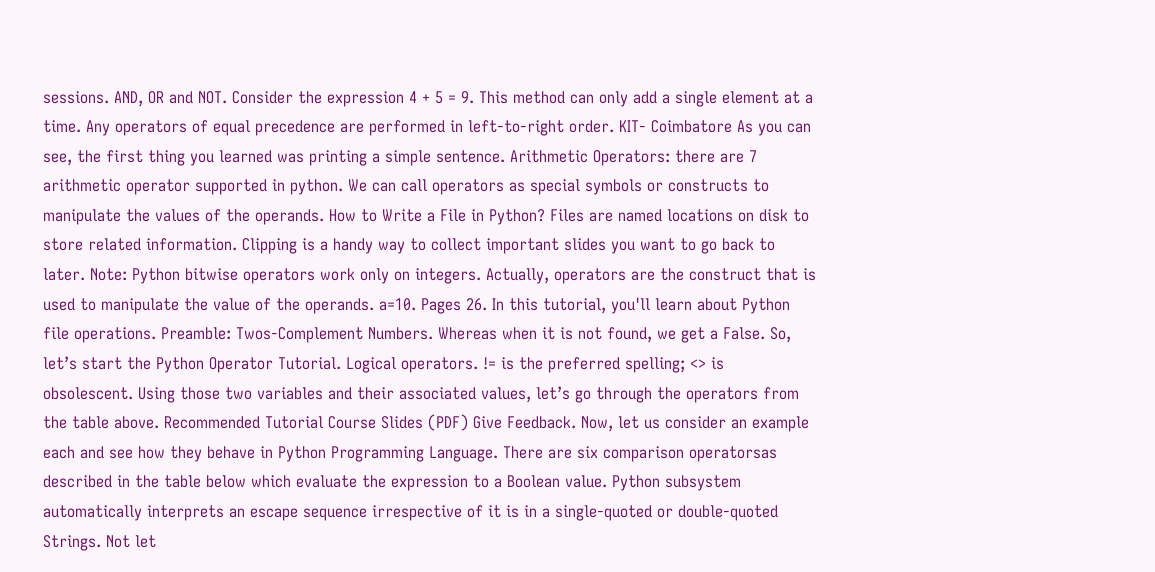sessions. AND, OR and NOT. Consider the expression 4 + 5 = 9. This method can only add a single element at a time. Any operators of equal precedence are performed in left-to-right order. KIT- Coimbatore As you can see, the first thing you learned was printing a simple sentence. Arithmetic Operators: there are 7 arithmetic operator supported in python. We can call operators as special symbols or constructs to manipulate the values of the operands. How to Write a File in Python? Files are named locations on disk to store related information. Clipping is a handy way to collect important slides you want to go back to later. Note: Python bitwise operators work only on integers. Actually, operators are the construct that is used to manipulate the value of the operands. a=10. Pages 26. In this tutorial, you'll learn about Python file operations. Preamble: Twos-Complement Numbers. Whereas when it is not found, we get a False. So, let’s start the Python Operator Tutorial. Logical operators. != is the preferred spelling; <> is obsolescent. Using those two variables and their associated values, let’s go through the operators from the table above. Recommended Tutorial Course Slides (PDF) Give Feedback. Now, let us consider an example each and see how they behave in Python Programming Language. There are six comparison operatorsas described in the table below which evaluate the expression to a Boolean value. Python subsystem automatically interprets an escape sequence irrespective of it is in a single-quoted or double-quoted Strings. Not let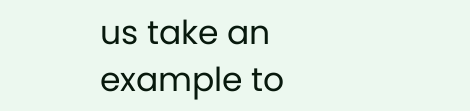us take an example to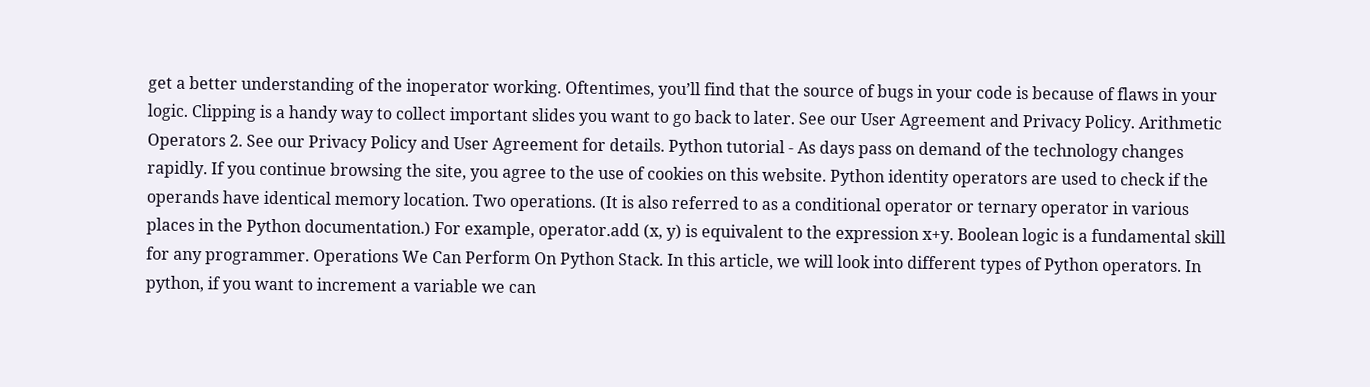get a better understanding of the inoperator working. Oftentimes, you’ll find that the source of bugs in your code is because of flaws in your logic. Clipping is a handy way to collect important slides you want to go back to later. See our User Agreement and Privacy Policy. Arithmetic Operators 2. See our Privacy Policy and User Agreement for details. Python tutorial - As days pass on demand of the technology changes rapidly. If you continue browsing the site, you agree to the use of cookies on this website. Python identity operators are used to check if the operands have identical memory location. Two operations. (It is also referred to as a conditional operator or ternary operator in various places in the Python documentation.) For example, operator.add (x, y) is equivalent to the expression x+y. Boolean logic is a fundamental skill for any programmer. Operations We Can Perform On Python Stack. In this article, we will look into different types of Python operators. In python, if you want to increment a variable we can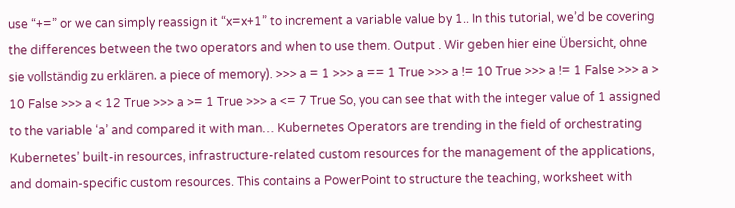use “+=” or we can simply reassign it “x=x+1” to increment a variable value by 1.. In this tutorial, we’d be covering the differences between the two operators and when to use them. Output . Wir geben hier eine Übersicht, ohne sie vollständig zu erklären. a piece of memory). >>> a = 1 >>> a == 1 True >>> a != 10 True >>> a != 1 False >>> a > 10 False >>> a < 12 True >>> a >= 1 True >>> a <= 7 True So, you can see that with the integer value of 1 assigned to the variable ‘a’ and compared it with man… Kubernetes Operators are trending in the field of orchestrating Kubernetes’ built-in resources, infrastructure-related custom resources for the management of the applications, and domain-specific custom resources. This contains a PowerPoint to structure the teaching, worksheet with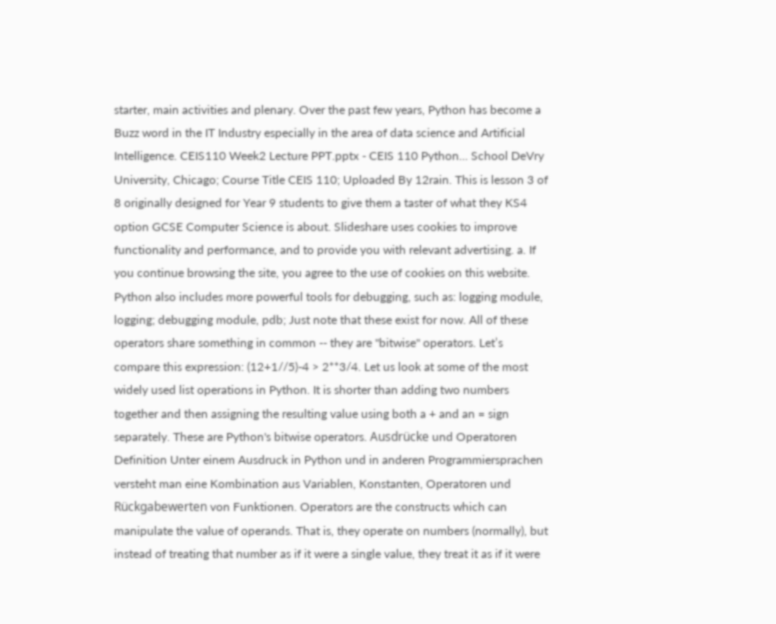starter, main activities and plenary. Over the past few years, Python has become a Buzz word in the IT Industry especially in the area of data science and Artificial Intelligence. CEIS110 Week2 Lecture PPT.pptx - CEIS 110 Python... School DeVry University, Chicago; Course Title CEIS 110; Uploaded By 12rain. This is lesson 3 of 8 originally designed for Year 9 students to give them a taster of what they KS4 option GCSE Computer Science is about. Slideshare uses cookies to improve functionality and performance, and to provide you with relevant advertising. a. If you continue browsing the site, you agree to the use of cookies on this website. Python also includes more powerful tools for debugging, such as: logging module, logging; debugging module, pdb; Just note that these exist for now. All of these operators share something in common -- they are "bitwise" operators. Let’s compare this expression: (12+1//5)-4 > 2**3/4. Let us look at some of the most widely used list operations in Python. It is shorter than adding two numbers together and then assigning the resulting value using both a + and an = sign separately. These are Python's bitwise operators. Ausdrücke und Operatoren Definition Unter einem Ausdruck in Python und in anderen Programmiersprachen versteht man eine Kombination aus Variablen, Konstanten, Operatoren und Rückgabewerten von Funktionen. Operators are the constructs which can manipulate the value of operands. That is, they operate on numbers (normally), but instead of treating that number as if it were a single value, they treat it as if it were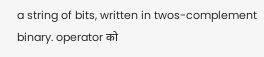a string of bits, written in twos-complement binary. operator को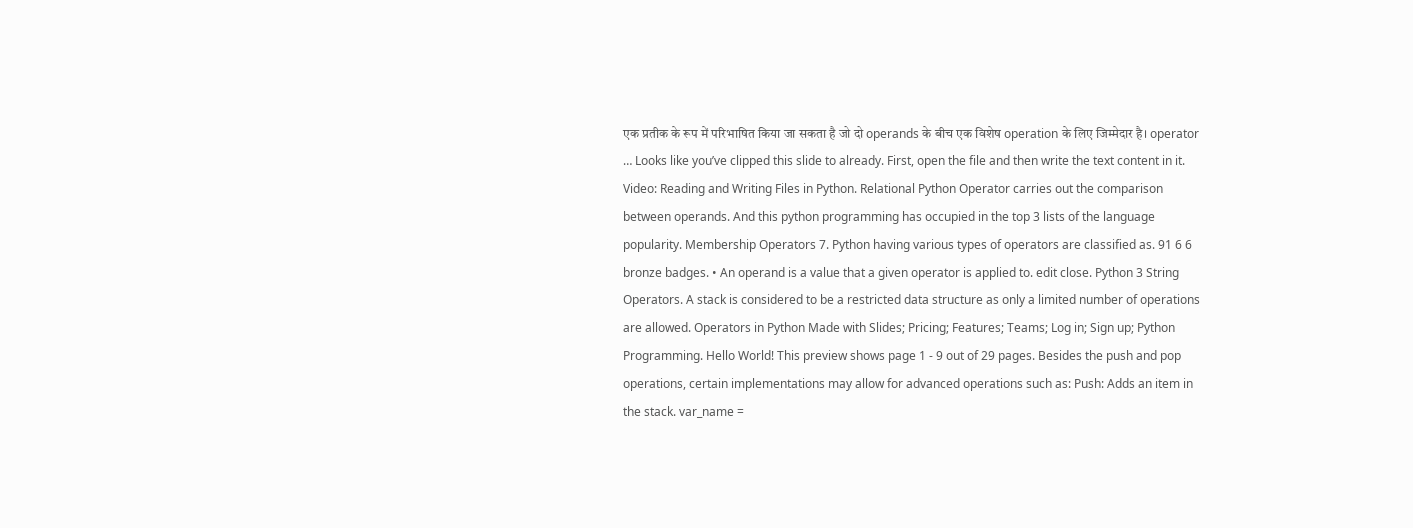एक प्रतीक के रूप में परिभाषित किया जा सकता है जो दो operands के बीच एक विशेष operation के लिए जिम्मेदार है। operator … Looks like you’ve clipped this slide to already. First, open the file and then write the text content in it. Video: Reading and Writing Files in Python. Relational Python Operator carries out the comparison between operands. And this python programming has occupied in the top 3 lists of the language popularity. Membership Operators 7. Python having various types of operators are classified as. 91 6 6 bronze badges. • An operand is a value that a given operator is applied to. edit close. Python 3 String Operators. A stack is considered to be a restricted data structure as only a limited number of operations are allowed. Operators in Python Made with Slides; Pricing; Features; Teams; Log in; Sign up; Python Programming. Hello World! This preview shows page 1 - 9 out of 29 pages. Besides the push and pop operations, certain implementations may allow for advanced operations such as: Push: Adds an item in the stack. var_name =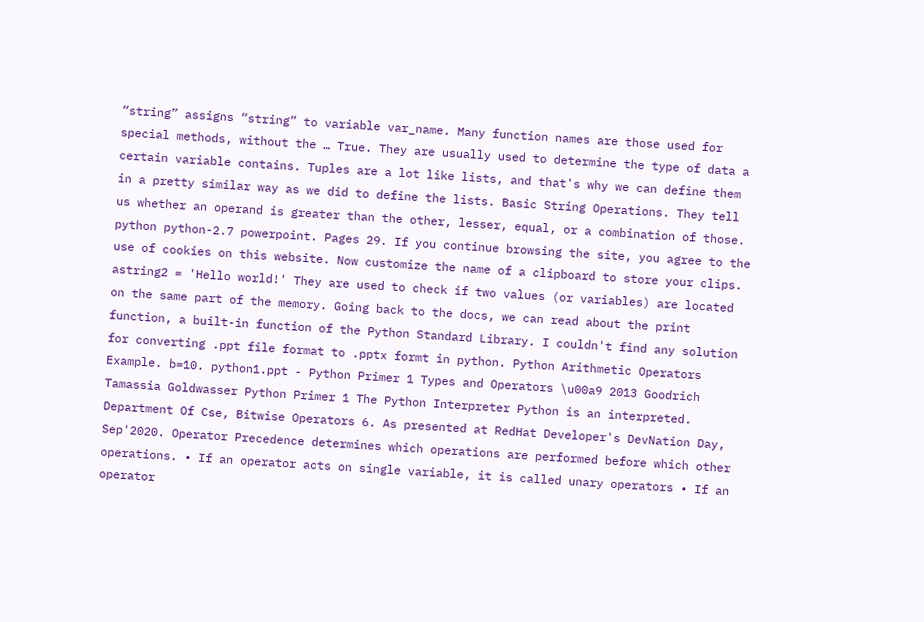“string” assigns “string” to variable var_name. Many function names are those used for special methods, without the … True. They are usually used to determine the type of data a certain variable contains. Tuples are a lot like lists, and that's why we can define them in a pretty similar way as we did to define the lists. Basic String Operations. They tell us whether an operand is greater than the other, lesser, equal, or a combination of those. python python-2.7 powerpoint. Pages 29. If you continue browsing the site, you agree to the use of cookies on this website. Now customize the name of a clipboard to store your clips. astring2 = 'Hello world!' They are used to check if two values (or variables) are located on the same part of the memory. Going back to the docs, we can read about the print function, a built-in function of the Python Standard Library. I couldn't find any solution for converting .ppt file format to .pptx formt in python. Python Arithmetic Operators Example. b=10. python1.ppt - Python Primer 1 Types and Operators \u00a9 2013 Goodrich Tamassia Goldwasser Python Primer 1 The Python Interpreter Python is an interpreted. Department Of Cse, Bitwise Operators 6. As presented at RedHat Developer's DevNation Day, Sep'2020. Operator Precedence determines which operations are performed before which other operations. • If an operator acts on single variable, it is called unary operators • If an operator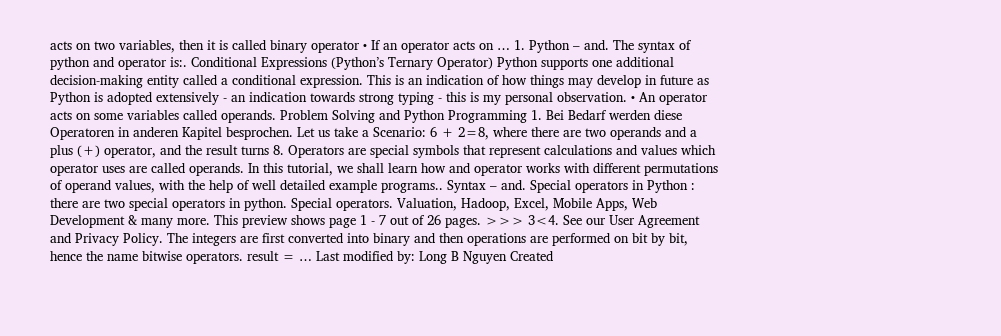acts on two variables, then it is called binary operator • If an operator acts on … 1. Python – and. The syntax of python and operator is:. Conditional Expressions (Python’s Ternary Operator) Python supports one additional decision-making entity called a conditional expression. This is an indication of how things may develop in future as Python is adopted extensively - an indication towards strong typing - this is my personal observation. • An operator acts on some variables called operands. Problem Solving and Python Programming 1. Bei Bedarf werden diese Operatoren in anderen Kapitel besprochen. Let us take a Scenario: 6 + 2=8, where there are two operands and a plus (+) operator, and the result turns 8. Operators are special symbols that represent calculations and values which operator uses are called operands. In this tutorial, we shall learn how and operator works with different permutations of operand values, with the help of well detailed example programs.. Syntax – and. Special operators in Python : there are two special operators in python. Special operators. Valuation, Hadoop, Excel, Mobile Apps, Web Development & many more. This preview shows page 1 - 7 out of 26 pages. >>> 3<4. See our User Agreement and Privacy Policy. The integers are first converted into binary and then operations are performed on bit by bit, hence the name bitwise operators. result = … Last modified by: Long B Nguyen Created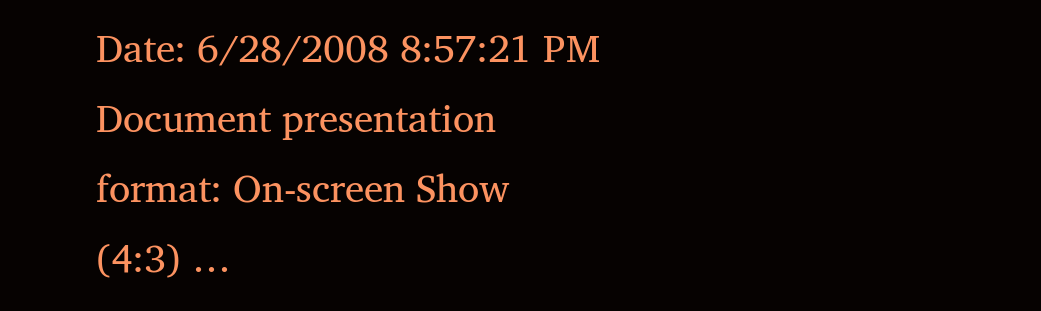Date: 6/28/2008 8:57:21 PM Document presentation format: On-screen Show (4:3) …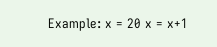Example: x = 20 x = x+1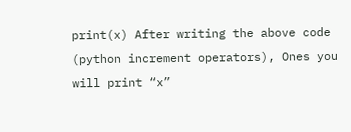print(x) After writing the above code (python increment operators), Ones you will print “x”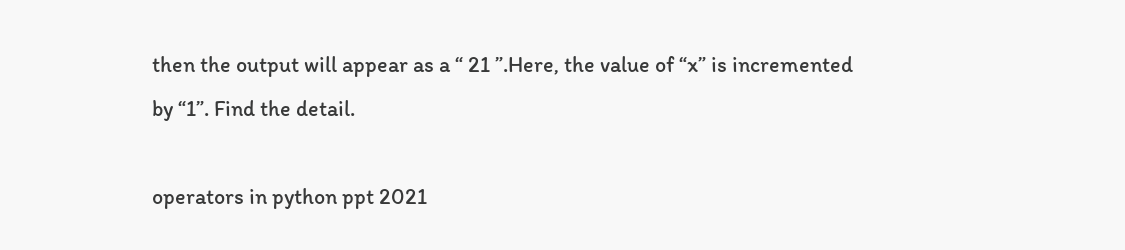then the output will appear as a “ 21 ”.Here, the value of “x” is incremented by “1”. Find the detail.

operators in python ppt 2021